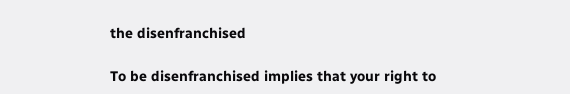the disenfranchised

To be disenfranchised implies that your right to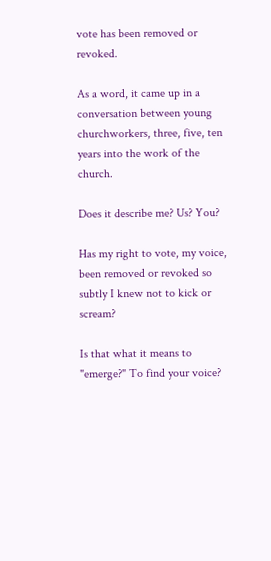vote has been removed or revoked.

As a word, it came up in a conversation between young churchworkers, three, five, ten years into the work of the church.

Does it describe me? Us? You?

Has my right to vote, my voice, been removed or revoked so subtly I knew not to kick or scream?

Is that what it means to "emerge?" To find your voice?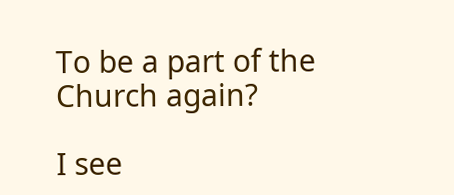To be a part of the Church again?

I see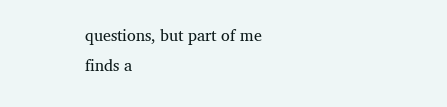questions, but part of me finds a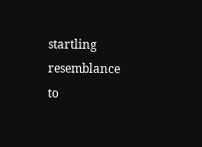startling resemblance to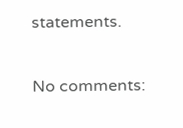statements.

No comments: